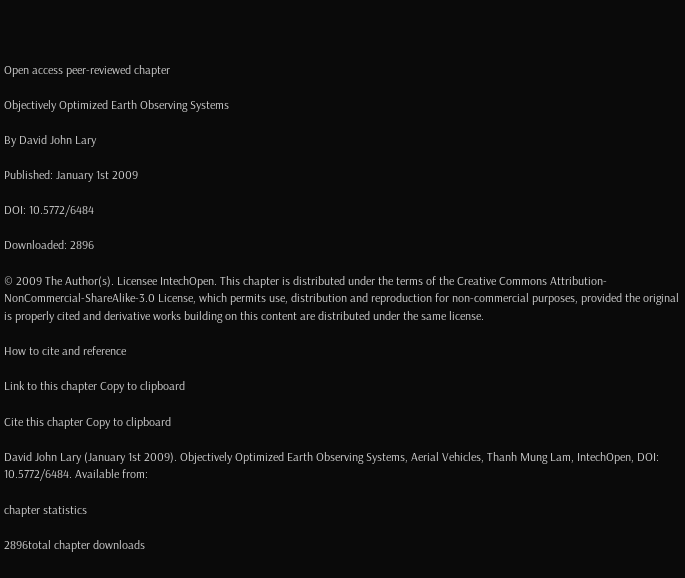Open access peer-reviewed chapter

Objectively Optimized Earth Observing Systems

By David John Lary

Published: January 1st 2009

DOI: 10.5772/6484

Downloaded: 2896

© 2009 The Author(s). Licensee IntechOpen. This chapter is distributed under the terms of the Creative Commons Attribution-NonCommercial-ShareAlike-3.0 License, which permits use, distribution and reproduction for non-commercial purposes, provided the original is properly cited and derivative works building on this content are distributed under the same license.

How to cite and reference

Link to this chapter Copy to clipboard

Cite this chapter Copy to clipboard

David John Lary (January 1st 2009). Objectively Optimized Earth Observing Systems, Aerial Vehicles, Thanh Mung Lam, IntechOpen, DOI: 10.5772/6484. Available from:

chapter statistics

2896total chapter downloads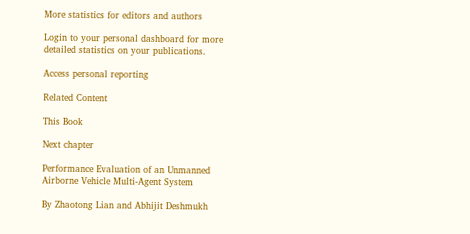More statistics for editors and authors

Login to your personal dashboard for more detailed statistics on your publications.

Access personal reporting

Related Content

This Book

Next chapter

Performance Evaluation of an Unmanned Airborne Vehicle Multi-Agent System

By Zhaotong Lian and Abhijit Deshmukh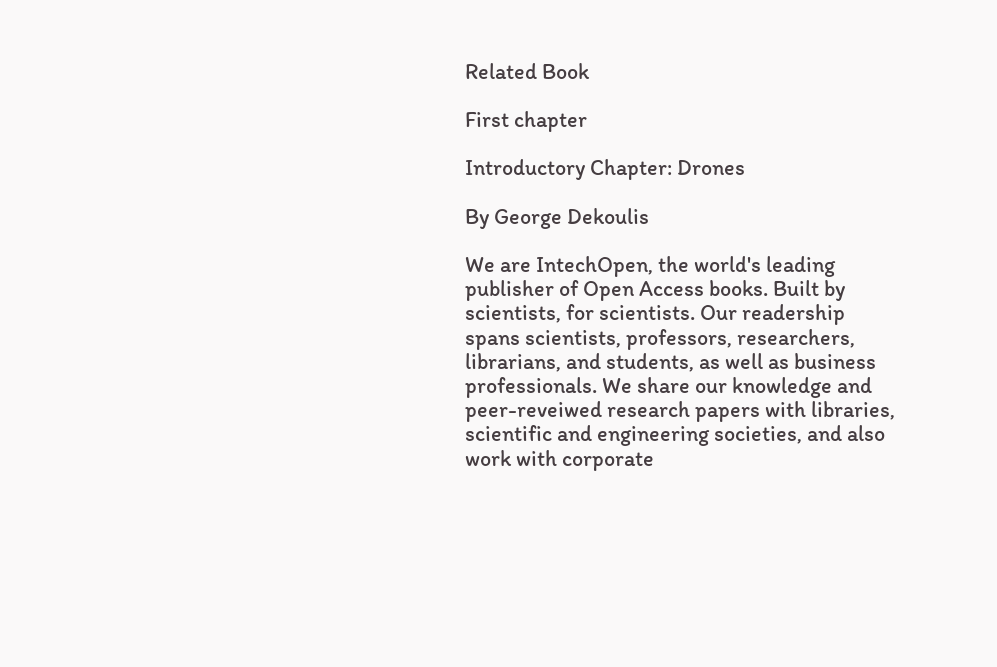Related Book

First chapter

Introductory Chapter: Drones

By George Dekoulis

We are IntechOpen, the world's leading publisher of Open Access books. Built by scientists, for scientists. Our readership spans scientists, professors, researchers, librarians, and students, as well as business professionals. We share our knowledge and peer-reveiwed research papers with libraries, scientific and engineering societies, and also work with corporate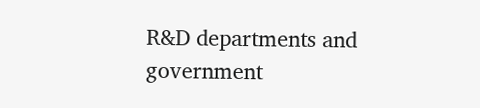R&D departments and government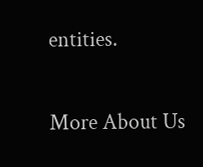entities.

More About Us